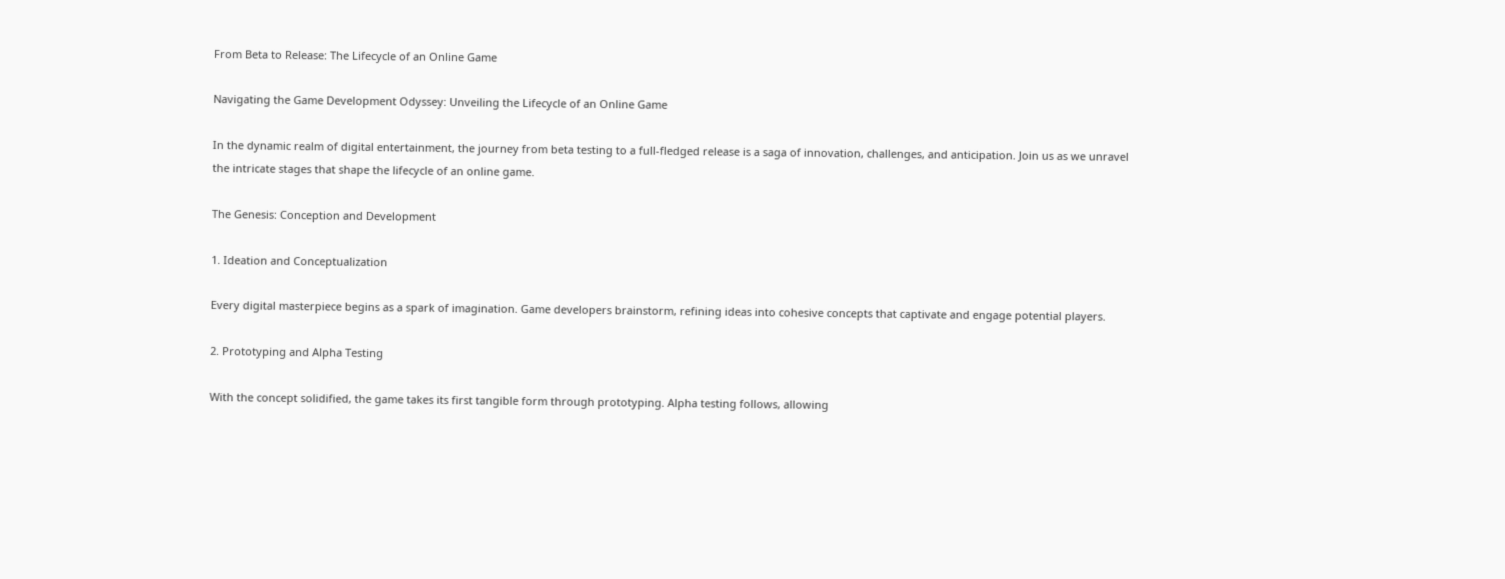From Beta to Release: The Lifecycle of an Online Game

Navigating the Game Development Odyssey: Unveiling the Lifecycle of an Online Game

In the dynamic realm of digital entertainment, the journey from beta testing to a full-fledged release is a saga of innovation, challenges, and anticipation. Join us as we unravel the intricate stages that shape the lifecycle of an online game.

The Genesis: Conception and Development

1. Ideation and Conceptualization

Every digital masterpiece begins as a spark of imagination. Game developers brainstorm, refining ideas into cohesive concepts that captivate and engage potential players.

2. Prototyping and Alpha Testing

With the concept solidified, the game takes its first tangible form through prototyping. Alpha testing follows, allowing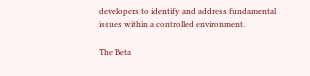developers to identify and address fundamental issues within a controlled environment.

The Beta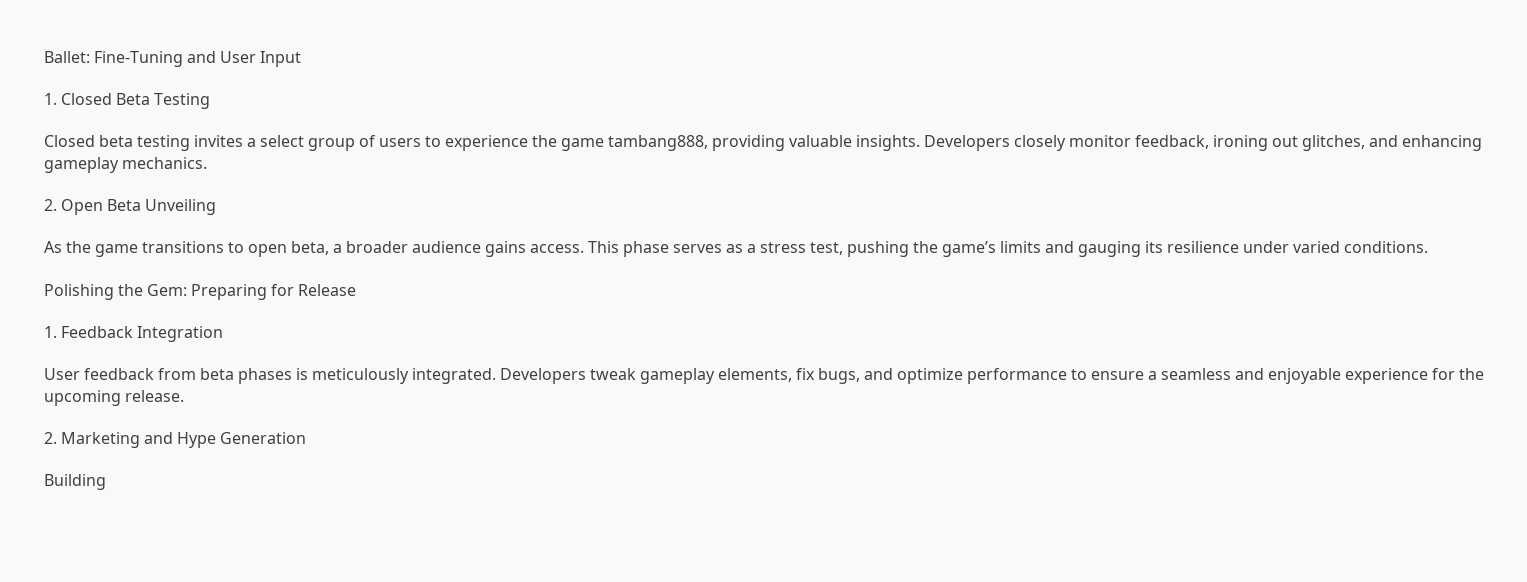Ballet: Fine-Tuning and User Input

1. Closed Beta Testing

Closed beta testing invites a select group of users to experience the game tambang888, providing valuable insights. Developers closely monitor feedback, ironing out glitches, and enhancing gameplay mechanics.

2. Open Beta Unveiling

As the game transitions to open beta, a broader audience gains access. This phase serves as a stress test, pushing the game’s limits and gauging its resilience under varied conditions.

Polishing the Gem: Preparing for Release

1. Feedback Integration

User feedback from beta phases is meticulously integrated. Developers tweak gameplay elements, fix bugs, and optimize performance to ensure a seamless and enjoyable experience for the upcoming release.

2. Marketing and Hype Generation

Building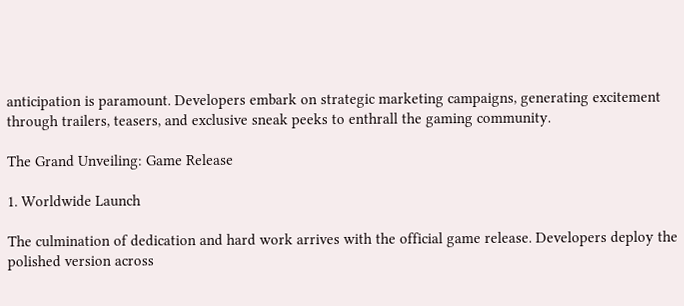anticipation is paramount. Developers embark on strategic marketing campaigns, generating excitement through trailers, teasers, and exclusive sneak peeks to enthrall the gaming community.

The Grand Unveiling: Game Release

1. Worldwide Launch

The culmination of dedication and hard work arrives with the official game release. Developers deploy the polished version across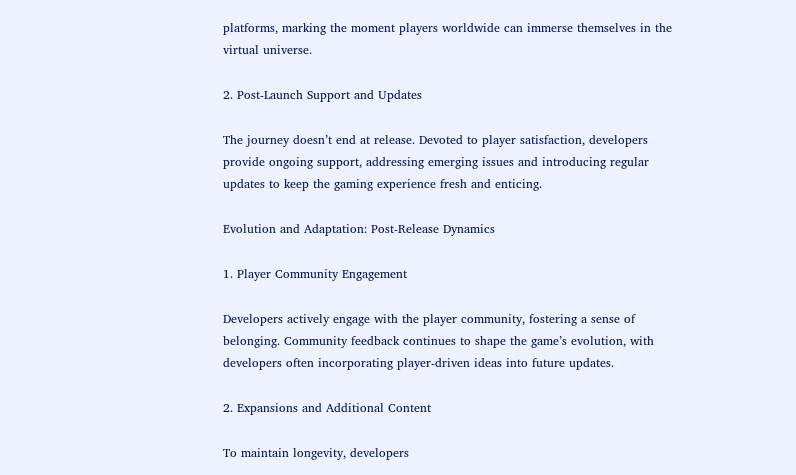platforms, marking the moment players worldwide can immerse themselves in the virtual universe.

2. Post-Launch Support and Updates

The journey doesn’t end at release. Devoted to player satisfaction, developers provide ongoing support, addressing emerging issues and introducing regular updates to keep the gaming experience fresh and enticing.

Evolution and Adaptation: Post-Release Dynamics

1. Player Community Engagement

Developers actively engage with the player community, fostering a sense of belonging. Community feedback continues to shape the game’s evolution, with developers often incorporating player-driven ideas into future updates.

2. Expansions and Additional Content

To maintain longevity, developers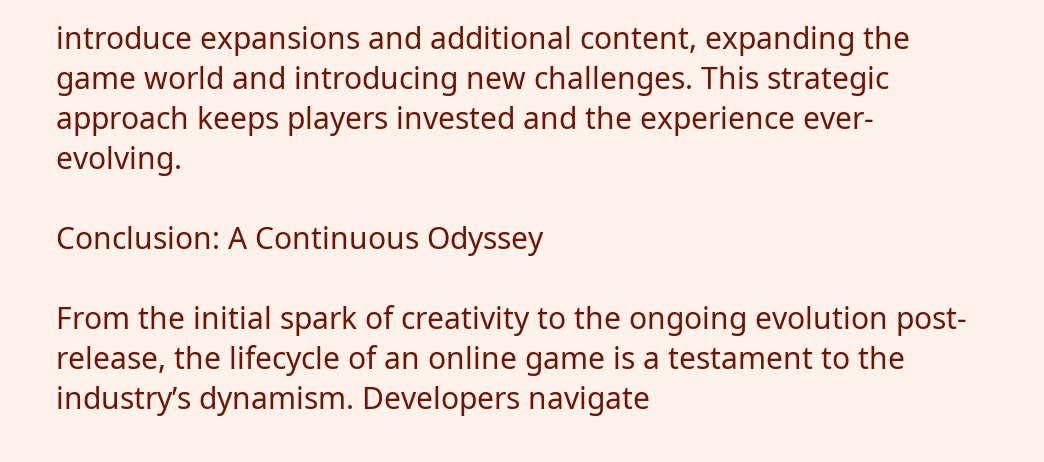introduce expansions and additional content, expanding the game world and introducing new challenges. This strategic approach keeps players invested and the experience ever-evolving.

Conclusion: A Continuous Odyssey

From the initial spark of creativity to the ongoing evolution post-release, the lifecycle of an online game is a testament to the industry’s dynamism. Developers navigate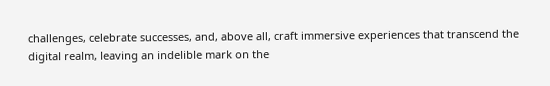challenges, celebrate successes, and, above all, craft immersive experiences that transcend the digital realm, leaving an indelible mark on the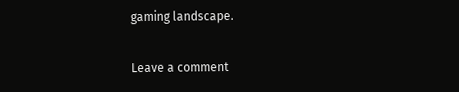gaming landscape.

Leave a comment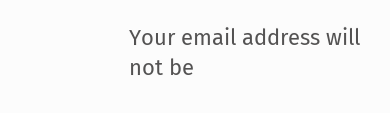Your email address will not be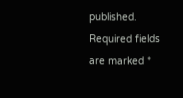published. Required fields are marked *